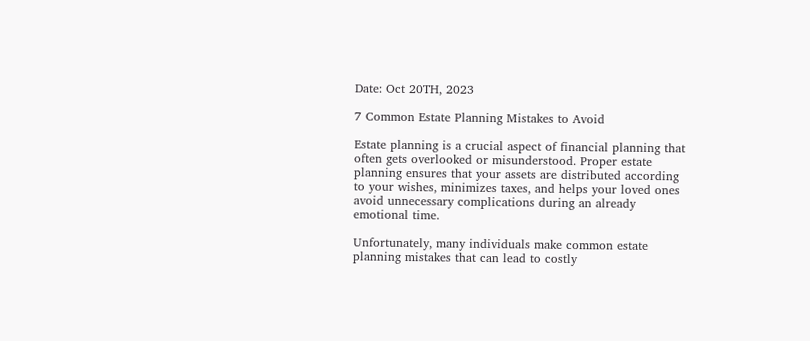Date: Oct 20TH, 2023

7 Common Estate Planning Mistakes to Avoid

Estate planning is a crucial aspect of financial planning that often gets overlooked or misunderstood. Proper estate planning ensures that your assets are distributed according to your wishes, minimizes taxes, and helps your loved ones avoid unnecessary complications during an already emotional time.

Unfortunately, many individuals make common estate planning mistakes that can lead to costly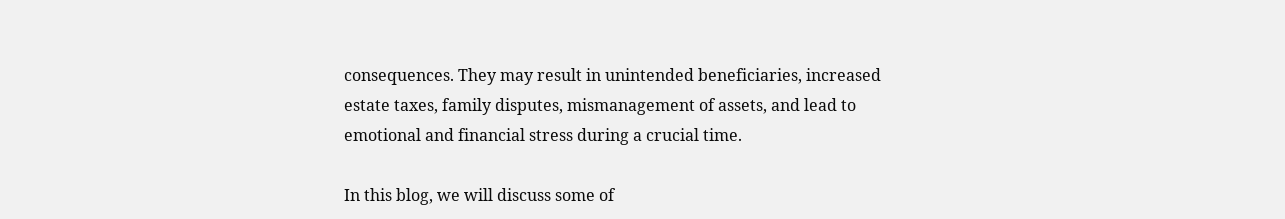consequences. They may result in unintended beneficiaries, increased estate taxes, family disputes, mismanagement of assets, and lead to emotional and financial stress during a crucial time.

In this blog, we will discuss some of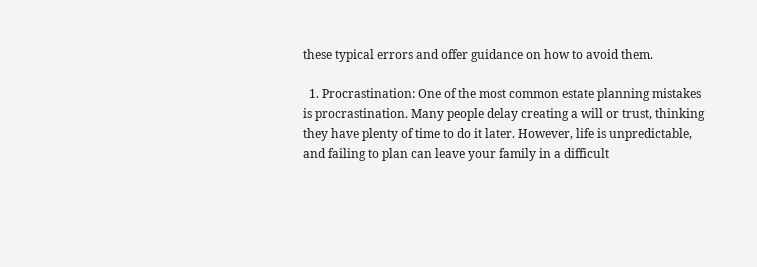these typical errors and offer guidance on how to avoid them.

  1. Procrastination: One of the most common estate planning mistakes is procrastination. Many people delay creating a will or trust, thinking they have plenty of time to do it later. However, life is unpredictable, and failing to plan can leave your family in a difficult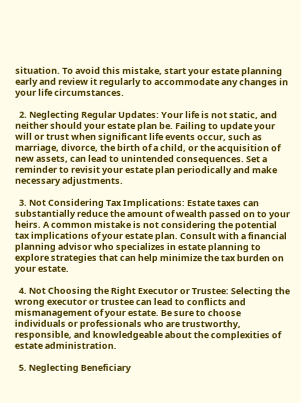situation. To avoid this mistake, start your estate planning early and review it regularly to accommodate any changes in your life circumstances.

  2. Neglecting Regular Updates: Your life is not static, and neither should your estate plan be. Failing to update your will or trust when significant life events occur, such as marriage, divorce, the birth of a child, or the acquisition of new assets, can lead to unintended consequences. Set a reminder to revisit your estate plan periodically and make necessary adjustments.

  3. Not Considering Tax Implications: Estate taxes can substantially reduce the amount of wealth passed on to your heirs. A common mistake is not considering the potential tax implications of your estate plan. Consult with a financial planning advisor who specializes in estate planning to explore strategies that can help minimize the tax burden on your estate.

  4. Not Choosing the Right Executor or Trustee: Selecting the wrong executor or trustee can lead to conflicts and mismanagement of your estate. Be sure to choose individuals or professionals who are trustworthy, responsible, and knowledgeable about the complexities of estate administration.

  5. Neglecting Beneficiary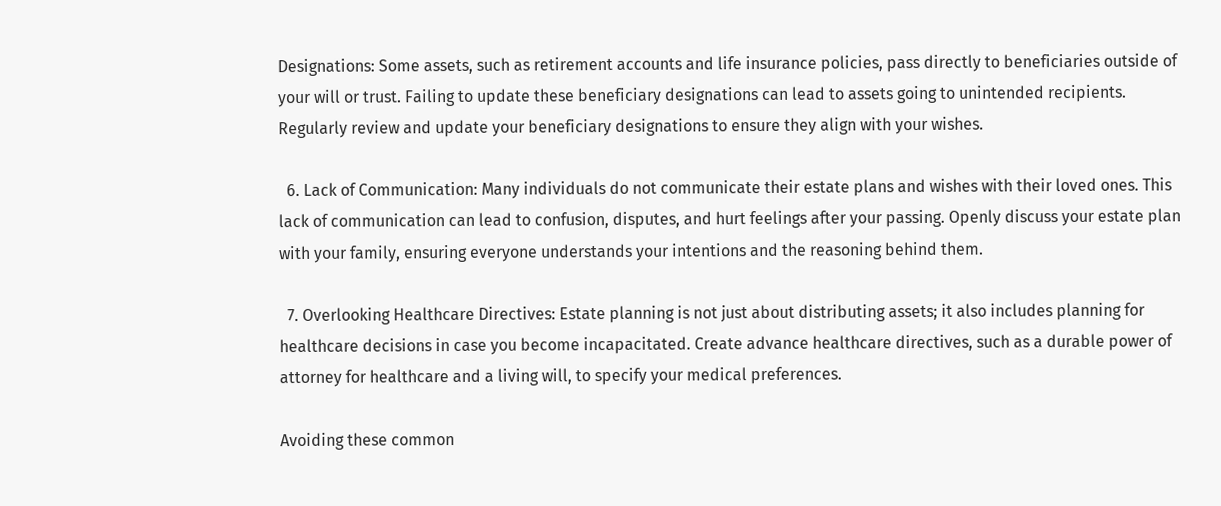Designations: Some assets, such as retirement accounts and life insurance policies, pass directly to beneficiaries outside of your will or trust. Failing to update these beneficiary designations can lead to assets going to unintended recipients. Regularly review and update your beneficiary designations to ensure they align with your wishes.

  6. Lack of Communication: Many individuals do not communicate their estate plans and wishes with their loved ones. This lack of communication can lead to confusion, disputes, and hurt feelings after your passing. Openly discuss your estate plan with your family, ensuring everyone understands your intentions and the reasoning behind them.

  7. Overlooking Healthcare Directives: Estate planning is not just about distributing assets; it also includes planning for healthcare decisions in case you become incapacitated. Create advance healthcare directives, such as a durable power of attorney for healthcare and a living will, to specify your medical preferences.

Avoiding these common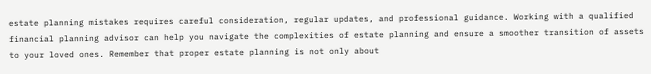estate planning mistakes requires careful consideration, regular updates, and professional guidance. Working with a qualified financial planning advisor can help you navigate the complexities of estate planning and ensure a smoother transition of assets to your loved ones. Remember that proper estate planning is not only about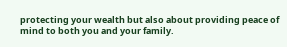protecting your wealth but also about providing peace of mind to both you and your family.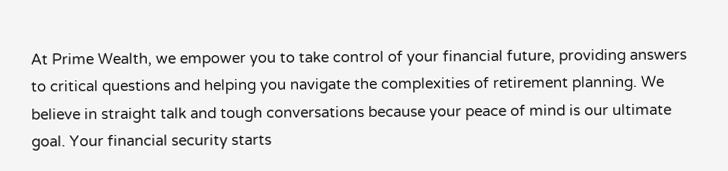At Prime Wealth, we empower you to take control of your financial future, providing answers to critical questions and helping you navigate the complexities of retirement planning. We believe in straight talk and tough conversations because your peace of mind is our ultimate goal. Your financial security starts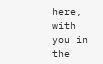here, with you in the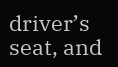driver’s seat, and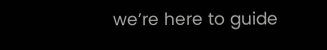we’re here to guide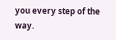you every step of the way.